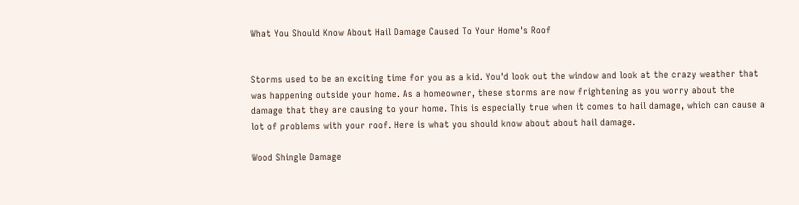What You Should Know About Hail Damage Caused To Your Home's Roof


Storms used to be an exciting time for you as a kid. You'd look out the window and look at the crazy weather that was happening outside your home. As a homeowner, these storms are now frightening as you worry about the damage that they are causing to your home. This is especially true when it comes to hail damage, which can cause a lot of problems with your roof. Here is what you should know about about hail damage.

Wood Shingle Damage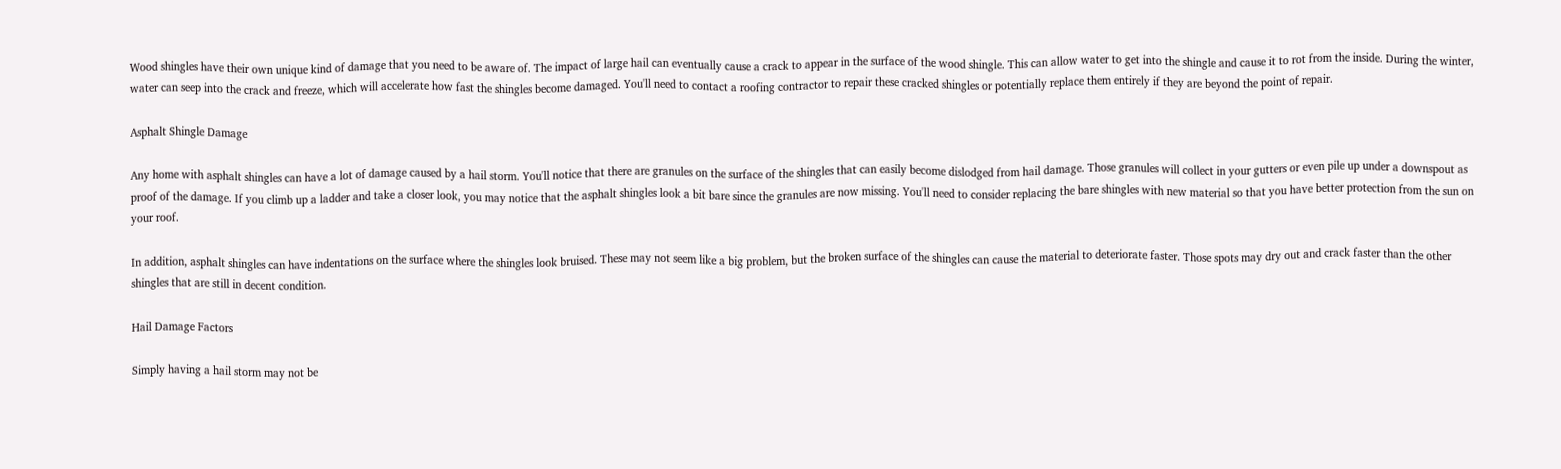Wood shingles have their own unique kind of damage that you need to be aware of. The impact of large hail can eventually cause a crack to appear in the surface of the wood shingle. This can allow water to get into the shingle and cause it to rot from the inside. During the winter, water can seep into the crack and freeze, which will accelerate how fast the shingles become damaged. You'll need to contact a roofing contractor to repair these cracked shingles or potentially replace them entirely if they are beyond the point of repair.

Asphalt Shingle Damage

Any home with asphalt shingles can have a lot of damage caused by a hail storm. You'll notice that there are granules on the surface of the shingles that can easily become dislodged from hail damage. Those granules will collect in your gutters or even pile up under a downspout as proof of the damage. If you climb up a ladder and take a closer look, you may notice that the asphalt shingles look a bit bare since the granules are now missing. You'll need to consider replacing the bare shingles with new material so that you have better protection from the sun on your roof.

In addition, asphalt shingles can have indentations on the surface where the shingles look bruised. These may not seem like a big problem, but the broken surface of the shingles can cause the material to deteriorate faster. Those spots may dry out and crack faster than the other shingles that are still in decent condition.

Hail Damage Factors

Simply having a hail storm may not be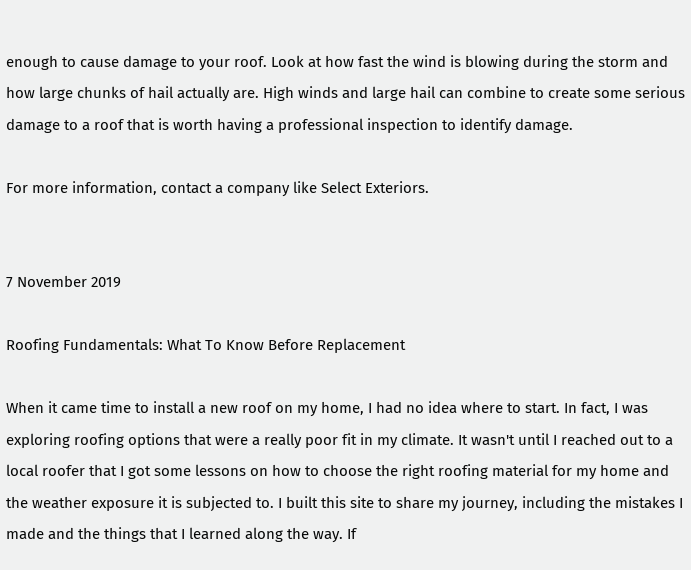enough to cause damage to your roof. Look at how fast the wind is blowing during the storm and how large chunks of hail actually are. High winds and large hail can combine to create some serious damage to a roof that is worth having a professional inspection to identify damage.

For more information, contact a company like Select Exteriors.


7 November 2019

Roofing Fundamentals: What To Know Before Replacement

When it came time to install a new roof on my home, I had no idea where to start. In fact, I was exploring roofing options that were a really poor fit in my climate. It wasn't until I reached out to a local roofer that I got some lessons on how to choose the right roofing material for my home and the weather exposure it is subjected to. I built this site to share my journey, including the mistakes I made and the things that I learned along the way. If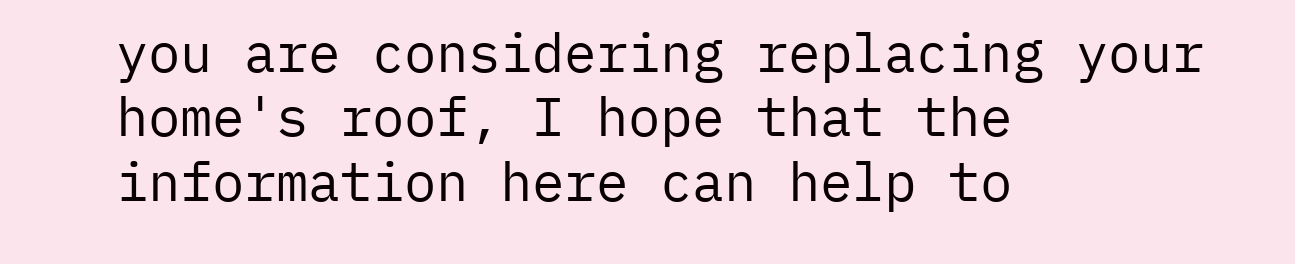you are considering replacing your home's roof, I hope that the information here can help to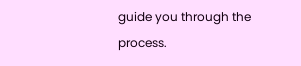guide you through the process.